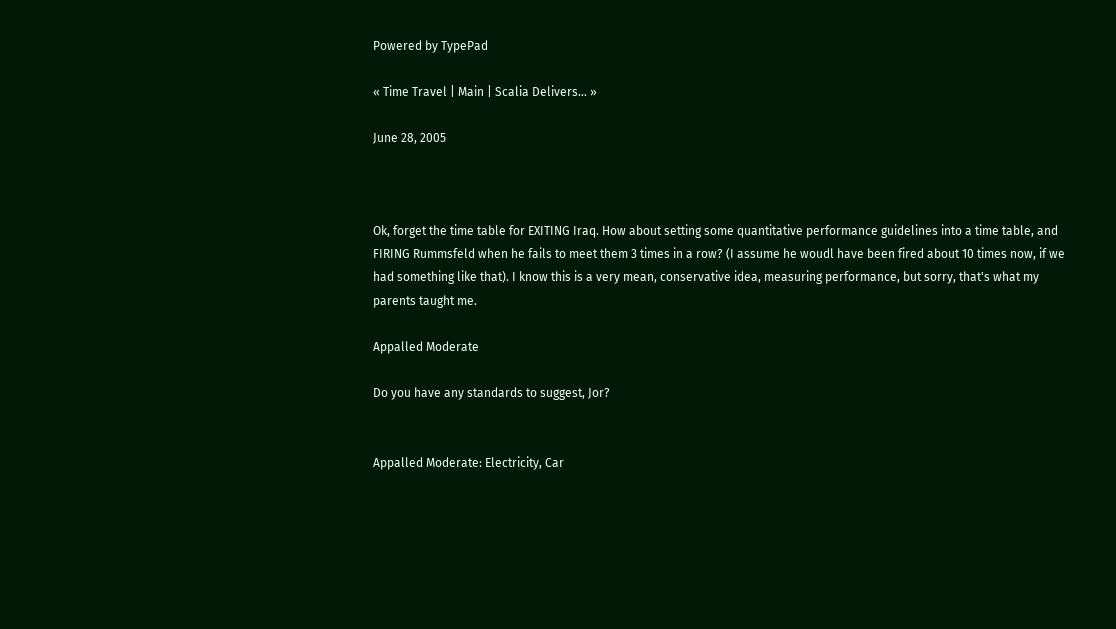Powered by TypePad

« Time Travel | Main | Scalia Delivers... »

June 28, 2005



Ok, forget the time table for EXITING Iraq. How about setting some quantitative performance guidelines into a time table, and FIRING Rummsfeld when he fails to meet them 3 times in a row? (I assume he woudl have been fired about 10 times now, if we had something like that). I know this is a very mean, conservative idea, measuring performance, but sorry, that's what my parents taught me.

Appalled Moderate

Do you have any standards to suggest, Jor?


Appalled Moderate: Electricity, Car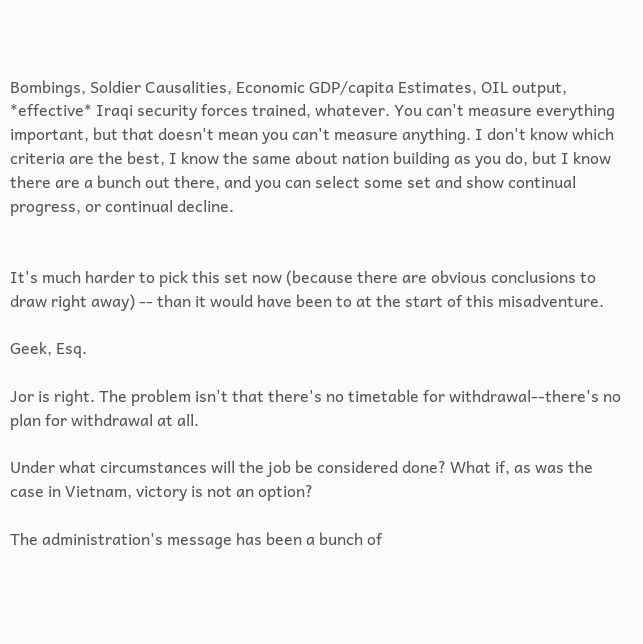Bombings, Soldier Causalities, Economic GDP/capita Estimates, OIL output, *effective* Iraqi security forces trained, whatever. You can't measure everything important, but that doesn't mean you can't measure anything. I don't know which criteria are the best, I know the same about nation building as you do, but I know there are a bunch out there, and you can select some set and show continual progress, or continual decline.


It's much harder to pick this set now (because there are obvious conclusions to draw right away) -- than it would have been to at the start of this misadventure.

Geek, Esq.

Jor is right. The problem isn't that there's no timetable for withdrawal--there's no plan for withdrawal at all.

Under what circumstances will the job be considered done? What if, as was the case in Vietnam, victory is not an option?

The administration's message has been a bunch of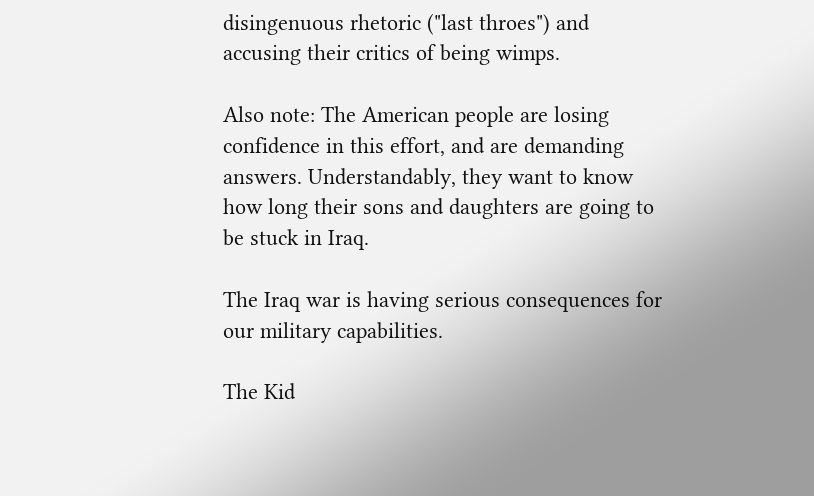disingenuous rhetoric ("last throes") and accusing their critics of being wimps.

Also note: The American people are losing confidence in this effort, and are demanding answers. Understandably, they want to know how long their sons and daughters are going to be stuck in Iraq.

The Iraq war is having serious consequences for our military capabilities.

The Kid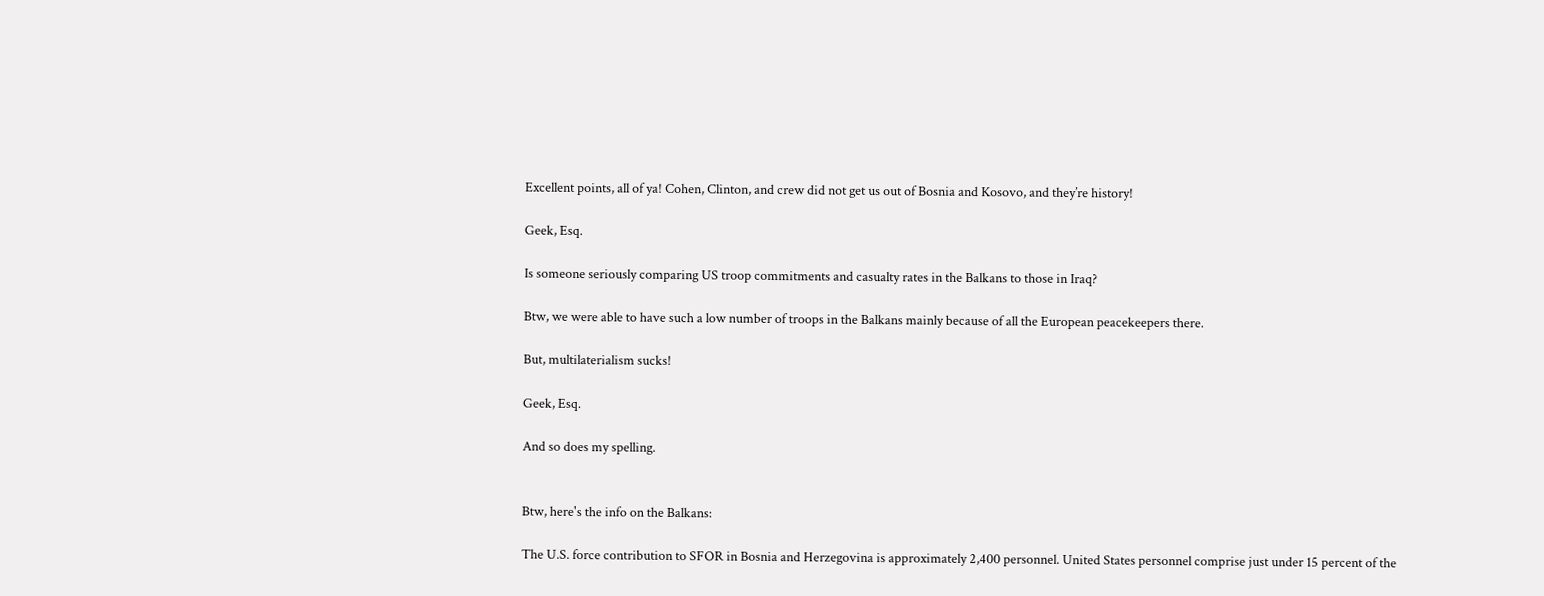Excellent points, all of ya! Cohen, Clinton, and crew did not get us out of Bosnia and Kosovo, and they’re history!

Geek, Esq.

Is someone seriously comparing US troop commitments and casualty rates in the Balkans to those in Iraq?

Btw, we were able to have such a low number of troops in the Balkans mainly because of all the European peacekeepers there.

But, multilaterialism sucks!

Geek, Esq.

And so does my spelling.


Btw, here's the info on the Balkans:

The U.S. force contribution to SFOR in Bosnia and Herzegovina is approximately 2,400 personnel. United States personnel comprise just under 15 percent of the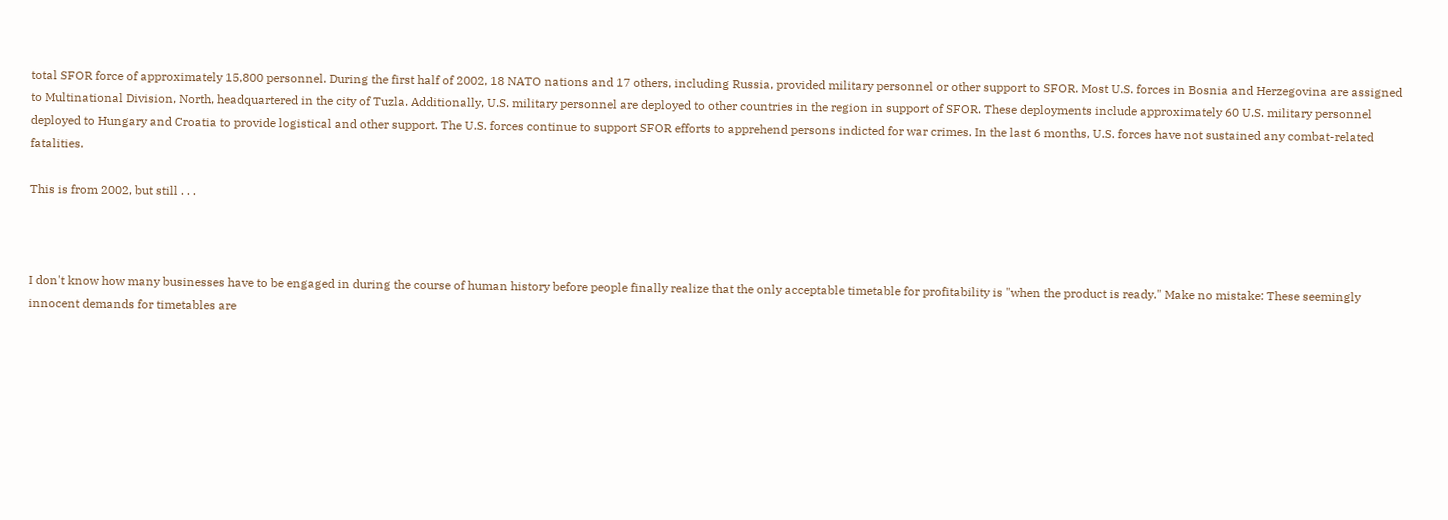total SFOR force of approximately 15,800 personnel. During the first half of 2002, 18 NATO nations and 17 others, including Russia, provided military personnel or other support to SFOR. Most U.S. forces in Bosnia and Herzegovina are assigned to Multinational Division, North, headquartered in the city of Tuzla. Additionally, U.S. military personnel are deployed to other countries in the region in support of SFOR. These deployments include approximately 60 U.S. military personnel deployed to Hungary and Croatia to provide logistical and other support. The U.S. forces continue to support SFOR efforts to apprehend persons indicted for war crimes. In the last 6 months, U.S. forces have not sustained any combat-related fatalities.

This is from 2002, but still . . .



I don't know how many businesses have to be engaged in during the course of human history before people finally realize that the only acceptable timetable for profitability is "when the product is ready." Make no mistake: These seemingly innocent demands for timetables are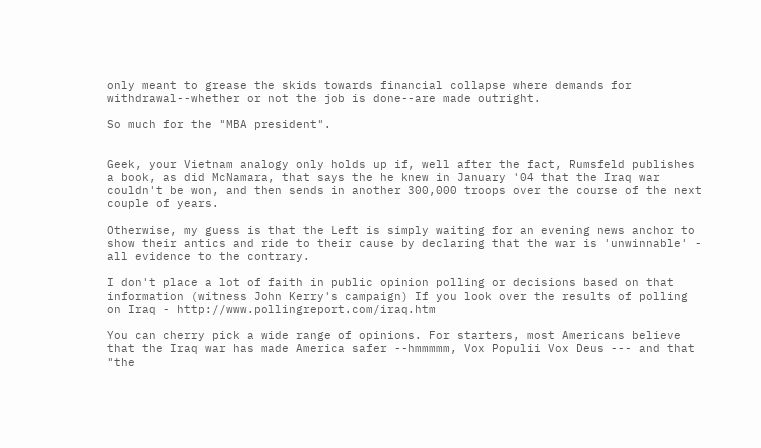only meant to grease the skids towards financial collapse where demands for withdrawal--whether or not the job is done--are made outright.

So much for the "MBA president".


Geek, your Vietnam analogy only holds up if, well after the fact, Rumsfeld publishes a book, as did McNamara, that says the he knew in January '04 that the Iraq war couldn't be won, and then sends in another 300,000 troops over the course of the next couple of years.

Otherwise, my guess is that the Left is simply waiting for an evening news anchor to show their antics and ride to their cause by declaring that the war is 'unwinnable' - all evidence to the contrary.

I don't place a lot of faith in public opinion polling or decisions based on that information (witness John Kerry's campaign) If you look over the results of polling on Iraq - http://www.pollingreport.com/iraq.htm

You can cherry pick a wide range of opinions. For starters, most Americans believe that the Iraq war has made America safer --hmmmmm, Vox Populii Vox Deus --- and that "the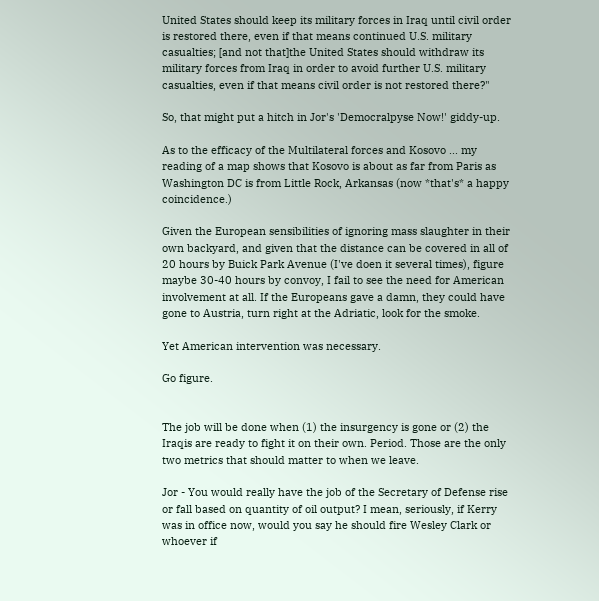United States should keep its military forces in Iraq until civil order is restored there, even if that means continued U.S. military casualties; [and not that]the United States should withdraw its military forces from Iraq in order to avoid further U.S. military casualties, even if that means civil order is not restored there?"

So, that might put a hitch in Jor's 'Democralpyse Now!' giddy-up.

As to the efficacy of the Multilateral forces and Kosovo ... my reading of a map shows that Kosovo is about as far from Paris as Washington DC is from Little Rock, Arkansas (now *that's* a happy coincidence.)

Given the European sensibilities of ignoring mass slaughter in their own backyard, and given that the distance can be covered in all of 20 hours by Buick Park Avenue (I've doen it several times), figure maybe 30-40 hours by convoy, I fail to see the need for American involvement at all. If the Europeans gave a damn, they could have gone to Austria, turn right at the Adriatic, look for the smoke.

Yet American intervention was necessary.

Go figure.


The job will be done when (1) the insurgency is gone or (2) the Iraqis are ready to fight it on their own. Period. Those are the only two metrics that should matter to when we leave.

Jor - You would really have the job of the Secretary of Defense rise or fall based on quantity of oil output? I mean, seriously, if Kerry was in office now, would you say he should fire Wesley Clark or whoever if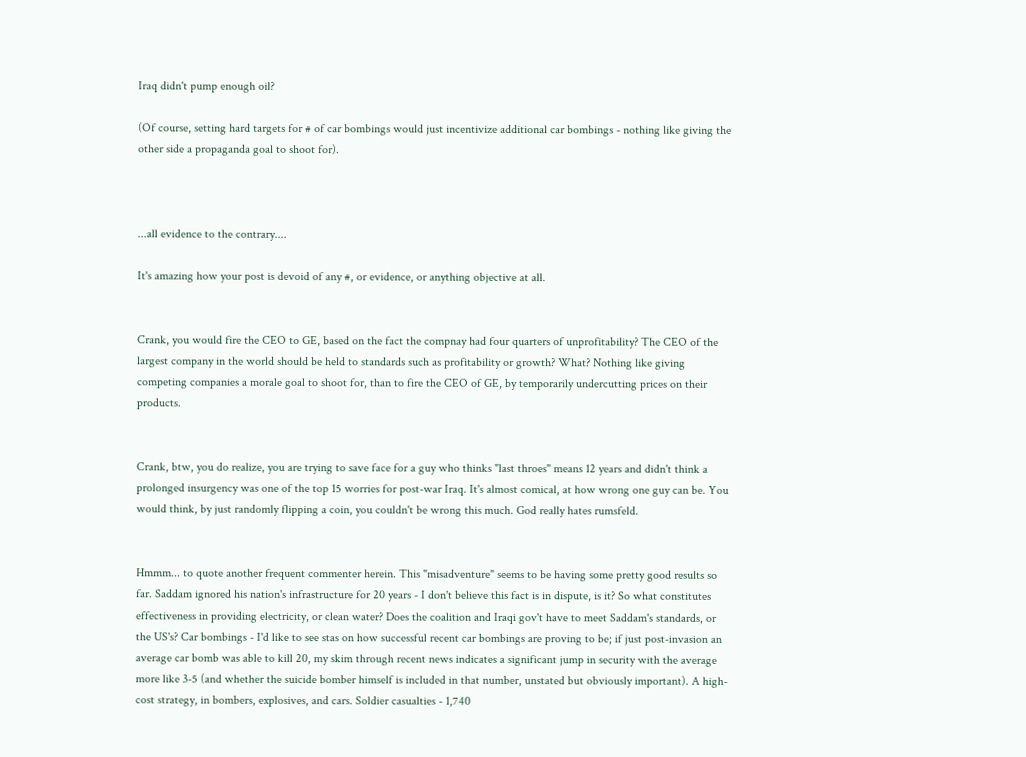Iraq didn't pump enough oil?

(Of course, setting hard targets for # of car bombings would just incentivize additional car bombings - nothing like giving the other side a propaganda goal to shoot for).



...all evidence to the contrary....

It's amazing how your post is devoid of any #, or evidence, or anything objective at all.


Crank, you would fire the CEO to GE, based on the fact the compnay had four quarters of unprofitability? The CEO of the largest company in the world should be held to standards such as profitability or growth? What? Nothing like giving competing companies a morale goal to shoot for, than to fire the CEO of GE, by temporarily undercutting prices on their products.


Crank, btw, you do realize, you are trying to save face for a guy who thinks "last throes" means 12 years and didn't think a prolonged insurgency was one of the top 15 worries for post-war Iraq. It's almost comical, at how wrong one guy can be. You would think, by just randomly flipping a coin, you couldn't be wrong this much. God really hates rumsfeld.


Hmmm... to quote another frequent commenter herein. This "misadventure" seems to be having some pretty good results so far. Saddam ignored his nation's infrastructure for 20 years - I don't believe this fact is in dispute, is it? So what constitutes effectiveness in providing electricity, or clean water? Does the coalition and Iraqi gov't have to meet Saddam's standards, or the US's? Car bombings - I'd like to see stas on how successful recent car bombings are proving to be; if just post-invasion an average car bomb was able to kill 20, my skim through recent news indicates a significant jump in security with the average more like 3-5 (and whether the suicide bomber himself is included in that number, unstated but obviously important). A high-cost strategy, in bombers, explosives, and cars. Soldier casualties - 1,740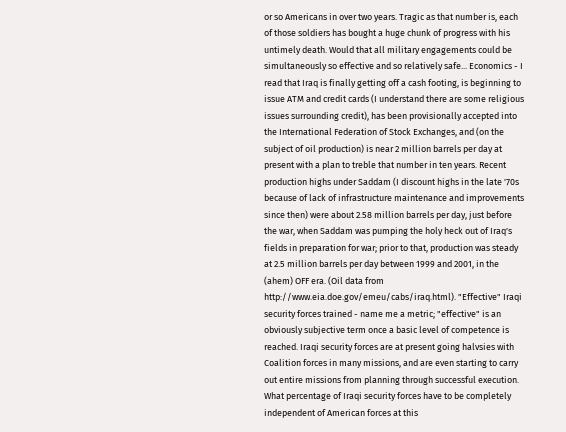or so Americans in over two years. Tragic as that number is, each of those soldiers has bought a huge chunk of progress with his untimely death. Would that all military engagements could be simultaneously so effective and so relatively safe... Economics - I read that Iraq is finally getting off a cash footing, is beginning to issue ATM and credit cards (I understand there are some religious issues surrounding credit), has been provisionally accepted into the International Federation of Stock Exchanges, and (on the subject of oil production) is near 2 million barrels per day at present with a plan to treble that number in ten years. Recent production highs under Saddam (I discount highs in the late '70s because of lack of infrastructure maintenance and improvements since then) were about 2.58 million barrels per day, just before the war, when Saddam was pumping the holy heck out of Iraq's fields in preparation for war; prior to that, production was steady at 2.5 million barrels per day between 1999 and 2001, in the (ahem) OFF era. (Oil data from http://www.eia.doe.gov/emeu/cabs/iraq.html). "Effective" Iraqi security forces trained - name me a metric; "effective" is an obviously subjective term once a basic level of competence is reached. Iraqi security forces are at present going halvsies with Coalition forces in many missions, and are even starting to carry out entire missions from planning through successful execution. What percentage of Iraqi security forces have to be completely independent of American forces at this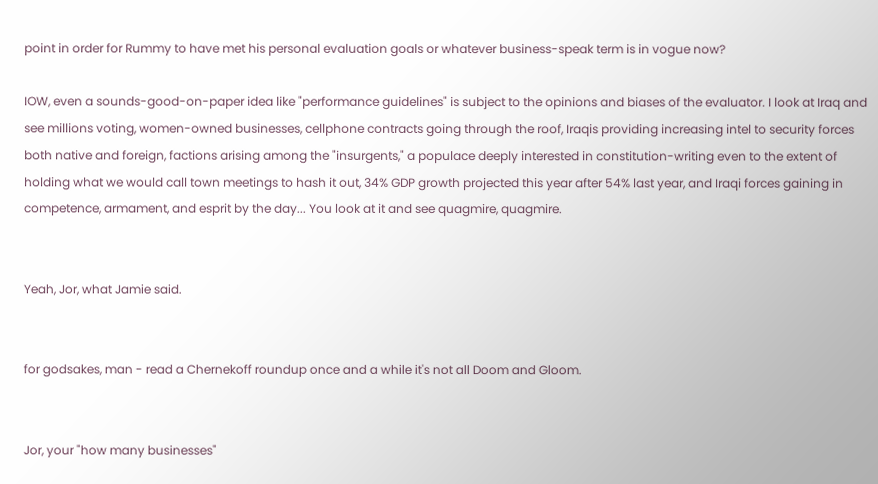point in order for Rummy to have met his personal evaluation goals or whatever business-speak term is in vogue now?

IOW, even a sounds-good-on-paper idea like "performance guidelines" is subject to the opinions and biases of the evaluator. I look at Iraq and see millions voting, women-owned businesses, cellphone contracts going through the roof, Iraqis providing increasing intel to security forces both native and foreign, factions arising among the "insurgents," a populace deeply interested in constitution-writing even to the extent of holding what we would call town meetings to hash it out, 34% GDP growth projected this year after 54% last year, and Iraqi forces gaining in competence, armament, and esprit by the day... You look at it and see quagmire, quagmire.


Yeah, Jor, what Jamie said.


for godsakes, man - read a Chernekoff roundup once and a while it's not all Doom and Gloom.


Jor, your "how many businesses"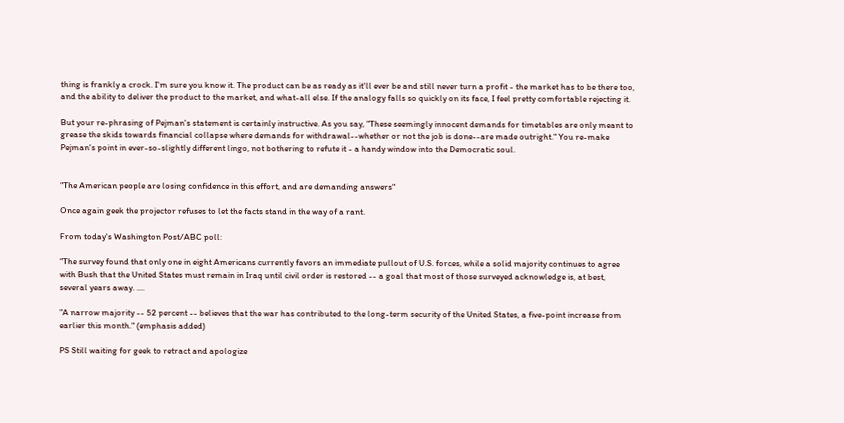thing is frankly a crock. I'm sure you know it. The product can be as ready as it'll ever be and still never turn a profit - the market has to be there too, and the ability to deliver the product to the market, and what-all else. If the analogy falls so quickly on its face, I feel pretty comfortable rejecting it.

But your re-phrasing of Pejman's statement is certainly instructive. As you say, "These seemingly innocent demands for timetables are only meant to grease the skids towards financial collapse where demands for withdrawal--whether or not the job is done--are made outright." You re-make Pejman's point in ever-so-slightly different lingo, not bothering to refute it - a handy window into the Democratic soul.


"The American people are losing confidence in this effort, and are demanding answers"

Once again geek the projector refuses to let the facts stand in the way of a rant.

From today's Washington Post/ABC poll:

"The survey found that only one in eight Americans currently favors an immediate pullout of U.S. forces, while a solid majority continues to agree with Bush that the United States must remain in Iraq until civil order is restored -- a goal that most of those surveyed acknowledge is, at best, several years away. ....

"A narrow majority -- 52 percent -- believes that the war has contributed to the long-term security of the United States, a five-point increase from earlier this month." (emphasis added)

PS Still waiting for geek to retract and apologize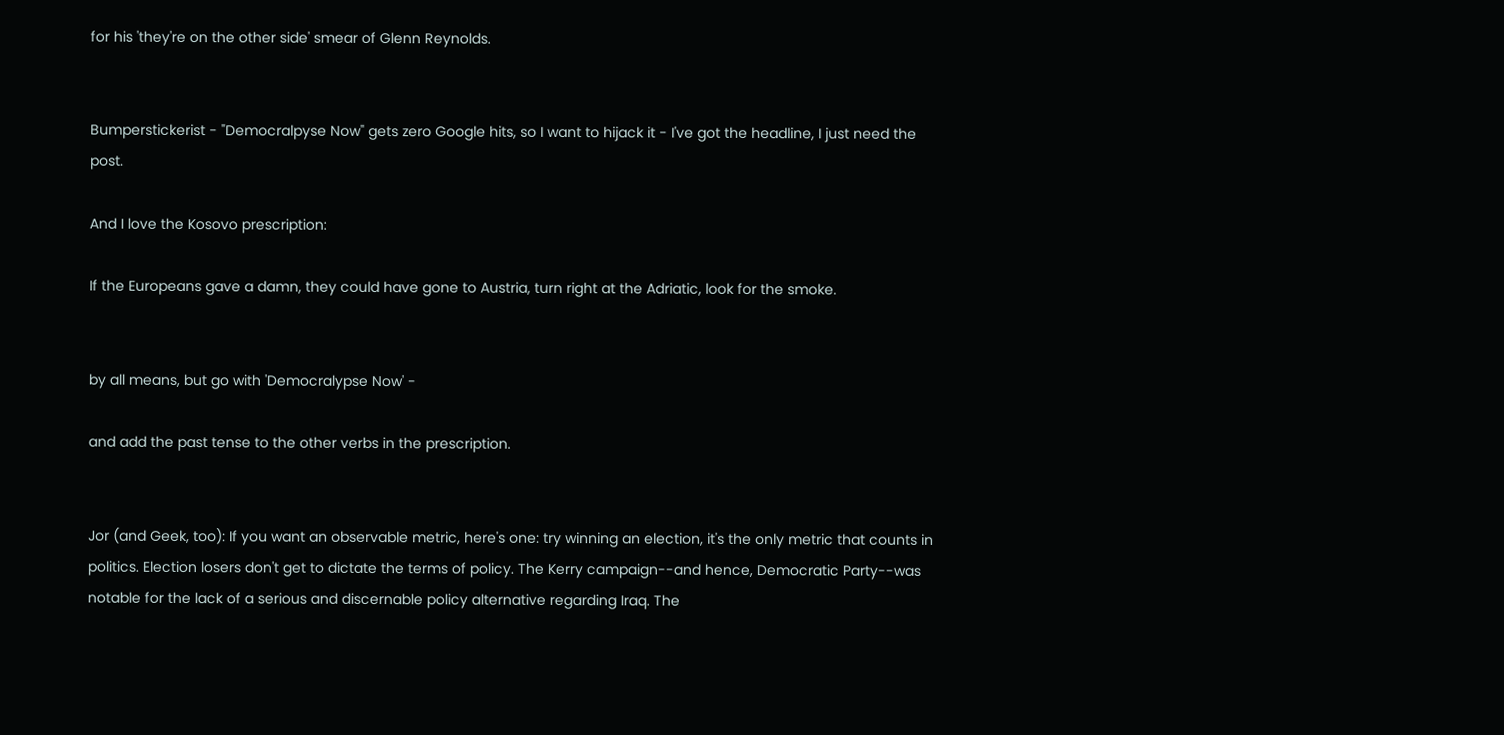for his 'they're on the other side' smear of Glenn Reynolds.


Bumperstickerist - "Democralpyse Now" gets zero Google hits, so I want to hijack it - I've got the headline, I just need the post.

And I love the Kosovo prescription:

If the Europeans gave a damn, they could have gone to Austria, turn right at the Adriatic, look for the smoke.


by all means, but go with 'Democralypse Now' -

and add the past tense to the other verbs in the prescription.


Jor (and Geek, too): If you want an observable metric, here's one: try winning an election, it's the only metric that counts in politics. Election losers don't get to dictate the terms of policy. The Kerry campaign--and hence, Democratic Party--was notable for the lack of a serious and discernable policy alternative regarding Iraq. The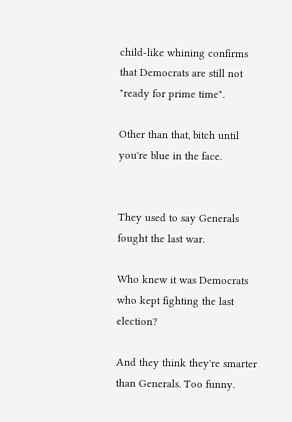child-like whining confirms that Democrats are still not "ready for prime time".

Other than that, bitch until you're blue in the face.


They used to say Generals fought the last war.

Who knew it was Democrats who kept fighting the last election?

And they think they're smarter than Generals. Too funny.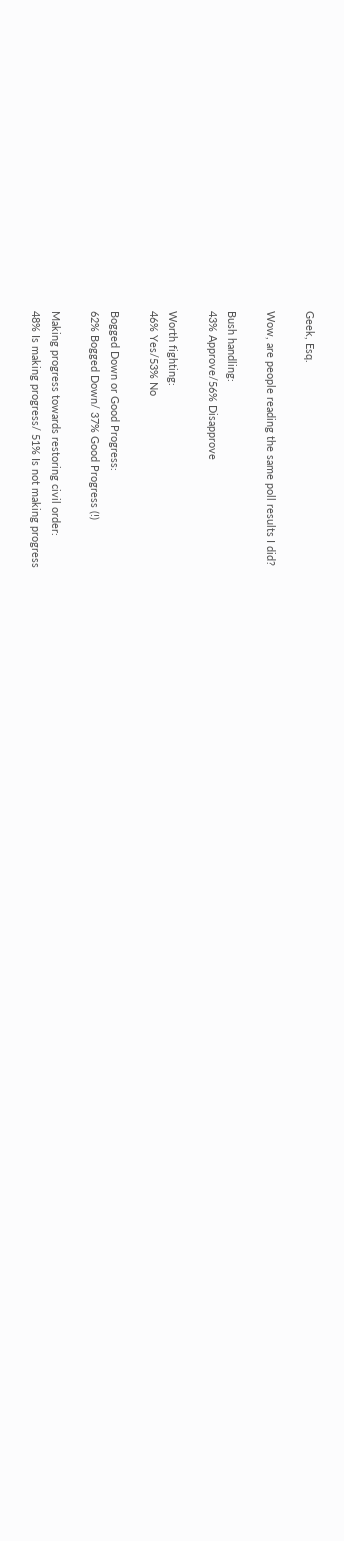Geek, Esq.

Wow, are people reading the same poll results I did?

Bush handling:
43% Approve/56% Disapprove

Worth fighting:
46% Yes/53% No

Bogged Down or Good Progress:
62% Bogged Down/ 37% Good Progress (!)

Making progress towards restoring civil order:
48% Is making progress/ 51% Is not making progress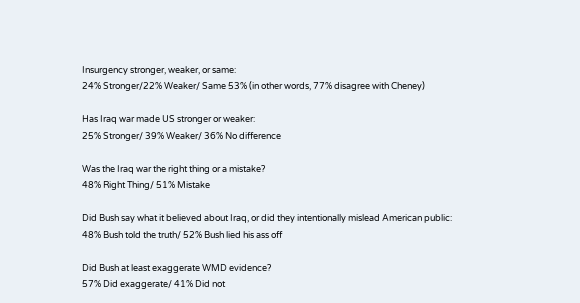Insurgency stronger, weaker, or same:
24% Stronger/22% Weaker/ Same 53% (in other words, 77% disagree with Cheney)

Has Iraq war made US stronger or weaker:
25% Stronger/ 39% Weaker/ 36% No difference

Was the Iraq war the right thing or a mistake?
48% Right Thing/ 51% Mistake

Did Bush say what it believed about Iraq, or did they intentionally mislead American public:
48% Bush told the truth/ 52% Bush lied his ass off

Did Bush at least exaggerate WMD evidence?
57% Did exaggerate/ 41% Did not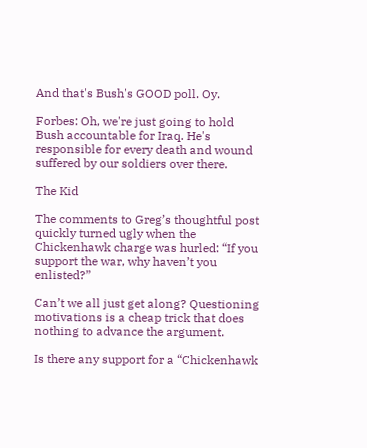And that's Bush's GOOD poll. Oy.

Forbes: Oh, we're just going to hold Bush accountable for Iraq. He's responsible for every death and wound suffered by our soldiers over there.

The Kid

The comments to Greg’s thoughtful post quickly turned ugly when the Chickenhawk charge was hurled: “If you support the war, why haven’t you enlisted?”

Can’t we all just get along? Questioning motivations is a cheap trick that does nothing to advance the argument.

Is there any support for a “Chickenhawk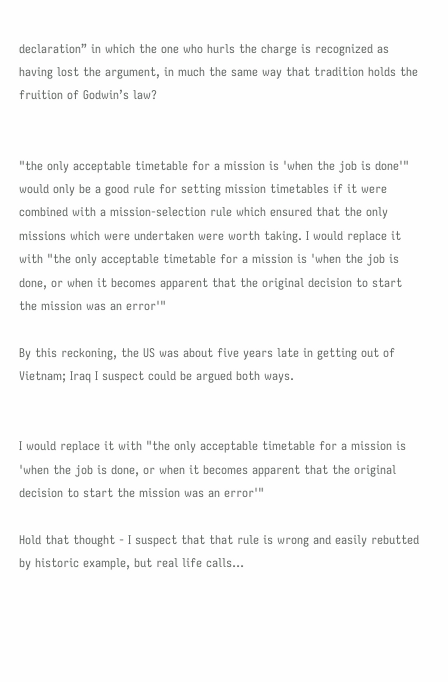declaration” in which the one who hurls the charge is recognized as having lost the argument, in much the same way that tradition holds the fruition of Godwin’s law?


"the only acceptable timetable for a mission is 'when the job is done'" would only be a good rule for setting mission timetables if it were combined with a mission-selection rule which ensured that the only missions which were undertaken were worth taking. I would replace it with "the only acceptable timetable for a mission is 'when the job is done, or when it becomes apparent that the original decision to start the mission was an error'"

By this reckoning, the US was about five years late in getting out of Vietnam; Iraq I suspect could be argued both ways.


I would replace it with "the only acceptable timetable for a mission is 'when the job is done, or when it becomes apparent that the original decision to start the mission was an error'"

Hold that thought - I suspect that that rule is wrong and easily rebutted by historic example, but real life calls...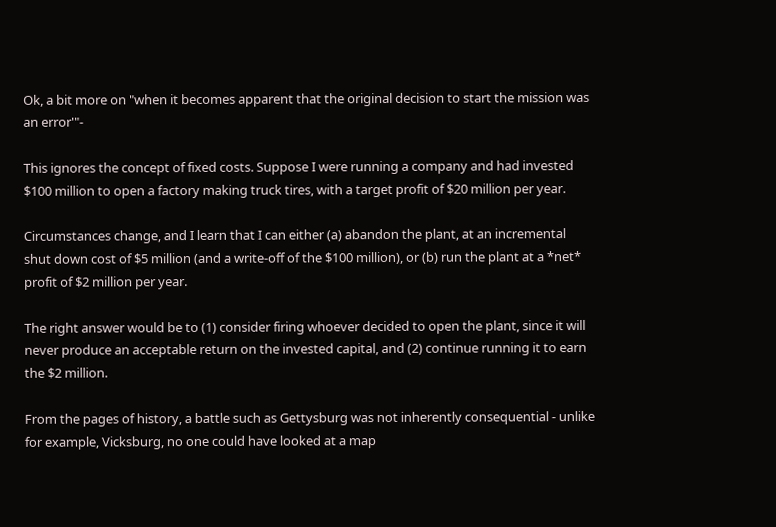Ok, a bit more on "when it becomes apparent that the original decision to start the mission was an error'"-

This ignores the concept of fixed costs. Suppose I were running a company and had invested $100 million to open a factory making truck tires, with a target profit of $20 million per year.

Circumstances change, and I learn that I can either (a) abandon the plant, at an incremental shut down cost of $5 million (and a write-off of the $100 million), or (b) run the plant at a *net* profit of $2 million per year.

The right answer would be to (1) consider firing whoever decided to open the plant, since it will never produce an acceptable return on the invested capital, and (2) continue running it to earn the $2 million.

From the pages of history, a battle such as Gettysburg was not inherently consequential - unlike for example, Vicksburg, no one could have looked at a map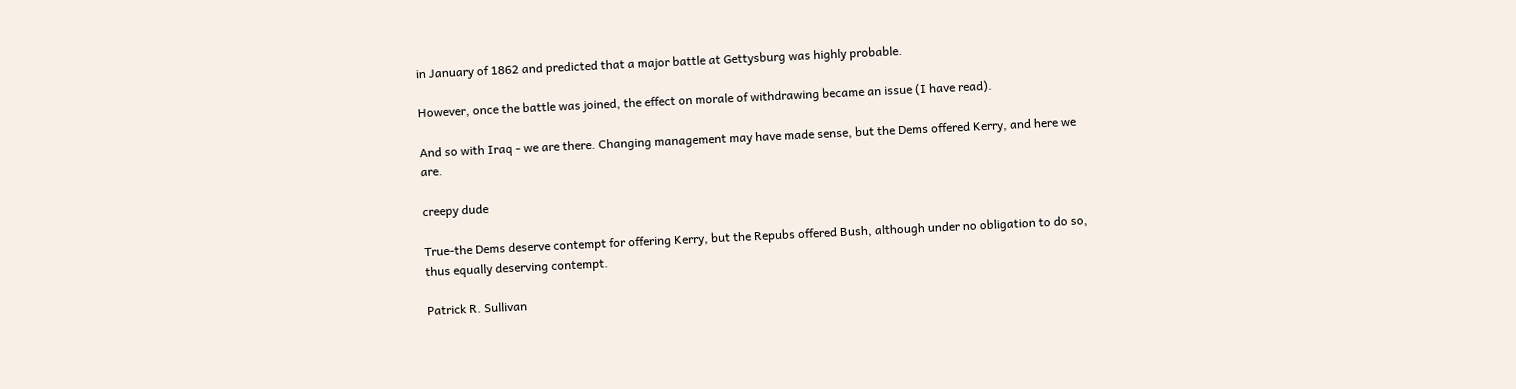in January of 1862 and predicted that a major battle at Gettysburg was highly probable.

However, once the battle was joined, the effect on morale of withdrawing became an issue (I have read).

And so with Iraq - we are there. Changing management may have made sense, but the Dems offered Kerry, and here we are.

creepy dude

True-the Dems deserve contempt for offering Kerry, but the Repubs offered Bush, although under no obligation to do so, thus equally deserving contempt.

Patrick R. Sullivan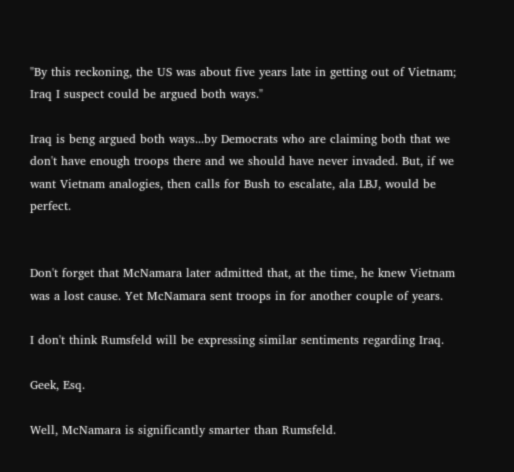"By this reckoning, the US was about five years late in getting out of Vietnam; Iraq I suspect could be argued both ways."

Iraq is beng argued both ways...by Democrats who are claiming both that we don't have enough troops there and we should have never invaded. But, if we want Vietnam analogies, then calls for Bush to escalate, ala LBJ, would be perfect.


Don't forget that McNamara later admitted that, at the time, he knew Vietnam was a lost cause. Yet McNamara sent troops in for another couple of years.

I don't think Rumsfeld will be expressing similar sentiments regarding Iraq.

Geek, Esq.

Well, McNamara is significantly smarter than Rumsfeld.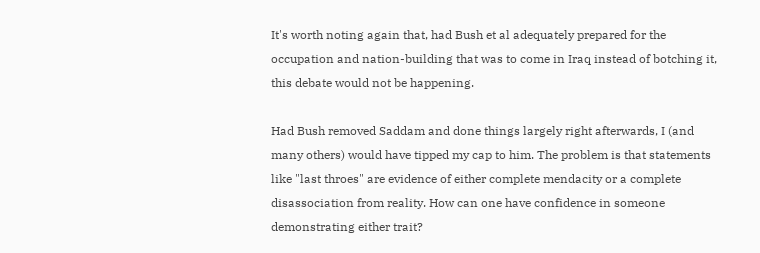It's worth noting again that, had Bush et al adequately prepared for the occupation and nation-building that was to come in Iraq instead of botching it, this debate would not be happening.

Had Bush removed Saddam and done things largely right afterwards, I (and many others) would have tipped my cap to him. The problem is that statements like "last throes" are evidence of either complete mendacity or a complete disassociation from reality. How can one have confidence in someone demonstrating either trait?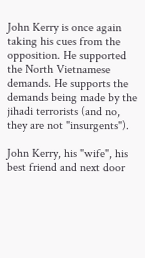John Kerry is once again taking his cues from the opposition. He supported the North Vietnamese demands. He supports the demands being made by the jihadi terrorists (and no, they are not "insurgents").

John Kerry, his "wife", his best friend and next door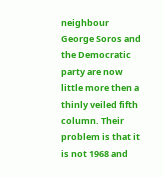neighbour George Soros and the Democratic party are now little more then a thinly veiled fifth column. Their problem is that it is not 1968 and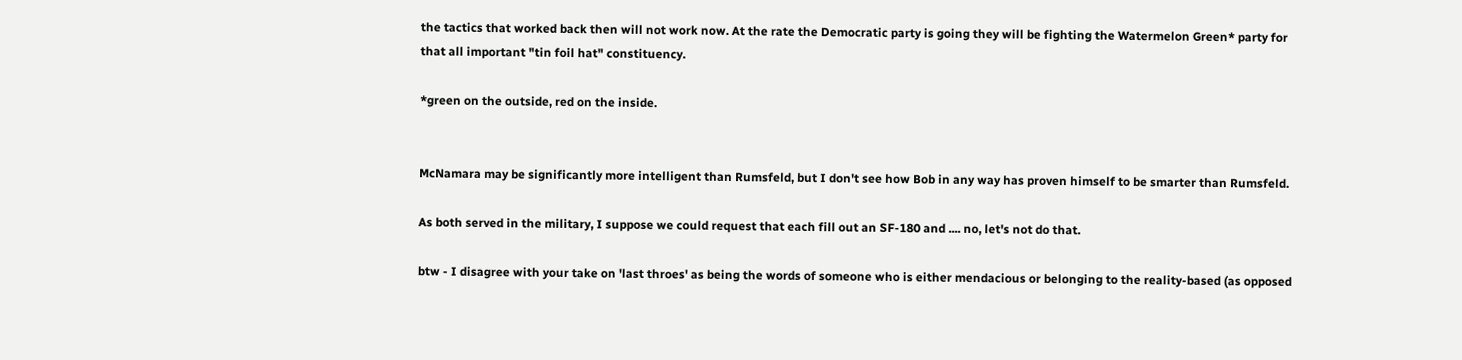the tactics that worked back then will not work now. At the rate the Democratic party is going they will be fighting the Watermelon Green* party for that all important "tin foil hat" constituency.

*green on the outside, red on the inside.


McNamara may be significantly more intelligent than Rumsfeld, but I don't see how Bob in any way has proven himself to be smarter than Rumsfeld.

As both served in the military, I suppose we could request that each fill out an SF-180 and .... no, let's not do that.

btw - I disagree with your take on 'last throes' as being the words of someone who is either mendacious or belonging to the reality-based (as opposed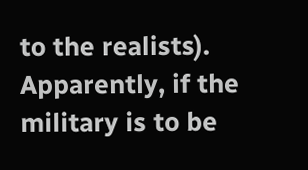to the realists). Apparently, if the military is to be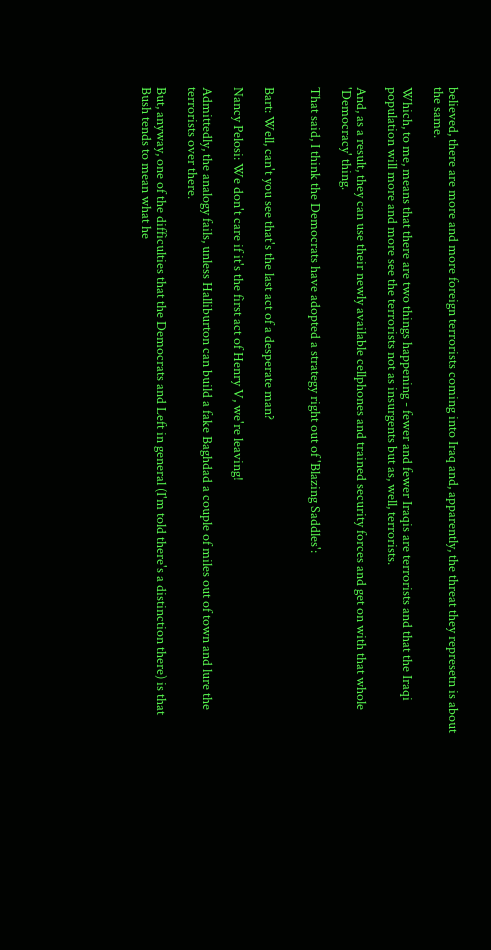believed, there are more and more foreign terrorists coming into Iraq and, apparently, the threat they represetn is about the same.

Which, to me, means that there are two things happening - fewer and fewer Iraqis are terrorists and that the Iraqi population will more and more see the terrorists not as insurgents but as, well, terrorists.

And, as a result, they can use their newly available cellphones and trained security forces and get on with that whole 'Democracy' thing.

That said, I think the Democrats have adopted a strategy right out of 'Blazing Saddles':


Bart: Well, can't you see that's the last act of a desperate man?

Nancy Pelosi: We don't care if it's the first act of Henry V, we're leaving!

Admittedly, the analogy fails, unless Halliburton can build a fake Baghdad a couple of miles out of town and lure the terrorists over there.

But, anyway, one of the difficulties that the Democrats and Left in general (I'm told there's a distinction there) is that Bush tends to mean what he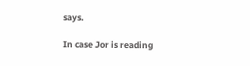says.

In case Jor is reading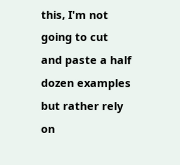this, I'm not going to cut and paste a half dozen examples but rather rely on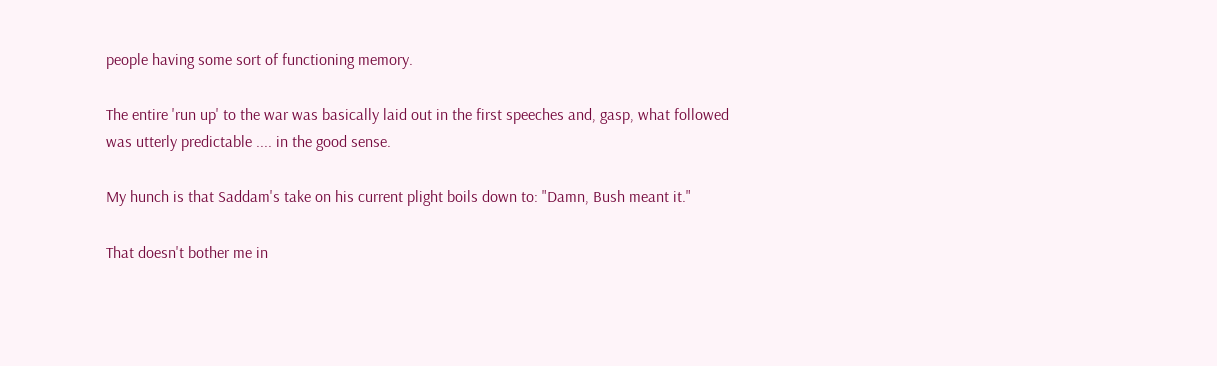people having some sort of functioning memory.

The entire 'run up' to the war was basically laid out in the first speeches and, gasp, what followed was utterly predictable .... in the good sense.

My hunch is that Saddam's take on his current plight boils down to: "Damn, Bush meant it."

That doesn't bother me in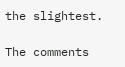the slightest.

The comments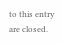to this entry are closed.